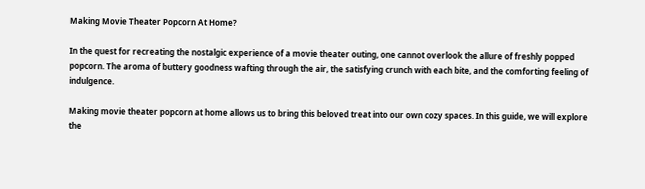Making Movie Theater Popcorn At Home?

In the quest for recreating the nostalgic experience of a movie theater outing, one cannot overlook the allure of freshly popped popcorn. The aroma of buttery goodness wafting through the air, the satisfying crunch with each bite, and the comforting feeling of indulgence.

Making movie theater popcorn at home allows us to bring this beloved treat into our own cozy spaces. In this guide, we will explore the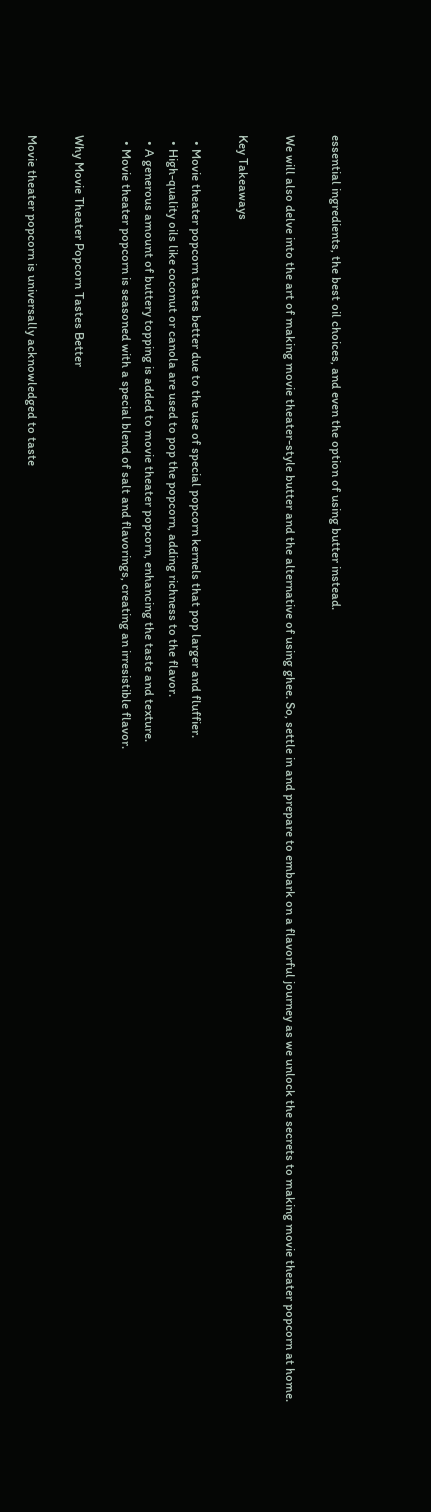essential ingredients, the best oil choices, and even the option of using butter instead.

We will also delve into the art of making movie theater-style butter and the alternative of using ghee. So, settle in and prepare to embark on a flavorful journey as we unlock the secrets to making movie theater popcorn at home.

Key Takeaways

  • Movie theater popcorn tastes better due to the use of special popcorn kernels that pop larger and fluffier.
  • High-quality oils like coconut or canola are used to pop the popcorn, adding richness to the flavor.
  • A generous amount of buttery topping is added to movie theater popcorn, enhancing the taste and texture.
  • Movie theater popcorn is seasoned with a special blend of salt and flavorings, creating an irresistible flavor.

Why Movie Theater Popcorn Tastes Better

Movie theater popcorn is universally acknowledged to taste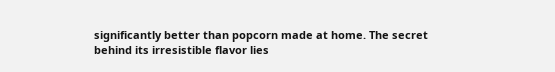significantly better than popcorn made at home. The secret behind its irresistible flavor lies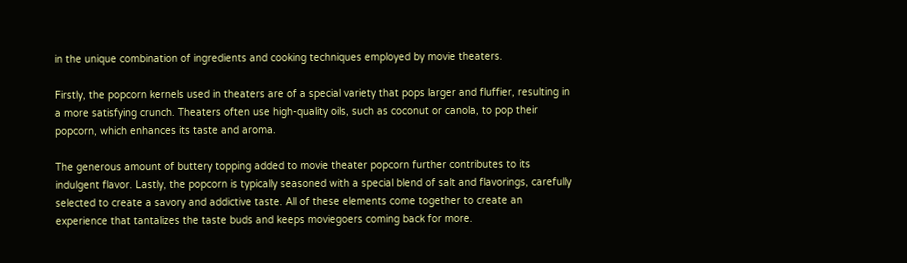in the unique combination of ingredients and cooking techniques employed by movie theaters.

Firstly, the popcorn kernels used in theaters are of a special variety that pops larger and fluffier, resulting in a more satisfying crunch. Theaters often use high-quality oils, such as coconut or canola, to pop their popcorn, which enhances its taste and aroma.

The generous amount of buttery topping added to movie theater popcorn further contributes to its indulgent flavor. Lastly, the popcorn is typically seasoned with a special blend of salt and flavorings, carefully selected to create a savory and addictive taste. All of these elements come together to create an experience that tantalizes the taste buds and keeps moviegoers coming back for more.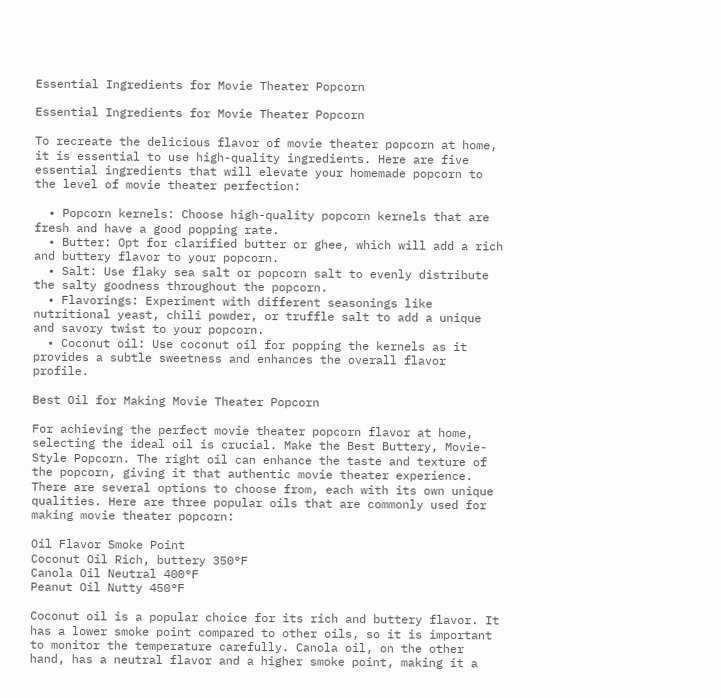Essential Ingredients for Movie Theater Popcorn

Essential Ingredients for Movie Theater Popcorn

To recreate the delicious flavor of movie theater popcorn at home, it is essential to use high-quality ingredients. Here are five essential ingredients that will elevate your homemade popcorn to the level of movie theater perfection:

  • Popcorn kernels: Choose high-quality popcorn kernels that are fresh and have a good popping rate.
  • Butter: Opt for clarified butter or ghee, which will add a rich and buttery flavor to your popcorn.
  • Salt: Use flaky sea salt or popcorn salt to evenly distribute the salty goodness throughout the popcorn.
  • Flavorings: Experiment with different seasonings like nutritional yeast, chili powder, or truffle salt to add a unique and savory twist to your popcorn.
  • Coconut oil: Use coconut oil for popping the kernels as it provides a subtle sweetness and enhances the overall flavor profile.

Best Oil for Making Movie Theater Popcorn

For achieving the perfect movie theater popcorn flavor at home, selecting the ideal oil is crucial. Make the Best Buttery, Movie-Style Popcorn. The right oil can enhance the taste and texture of the popcorn, giving it that authentic movie theater experience. There are several options to choose from, each with its own unique qualities. Here are three popular oils that are commonly used for making movie theater popcorn:

Oil Flavor Smoke Point
Coconut Oil Rich, buttery 350°F
Canola Oil Neutral 400°F
Peanut Oil Nutty 450°F

Coconut oil is a popular choice for its rich and buttery flavor. It has a lower smoke point compared to other oils, so it is important to monitor the temperature carefully. Canola oil, on the other hand, has a neutral flavor and a higher smoke point, making it a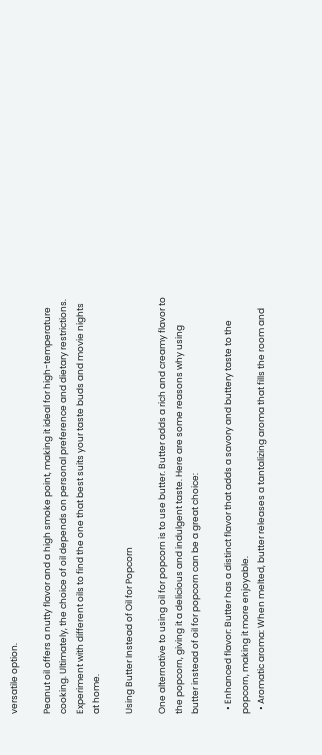versatile option.

Peanut oil offers a nutty flavor and a high smoke point, making it ideal for high-temperature cooking. Ultimately, the choice of oil depends on personal preference and dietary restrictions. Experiment with different oils to find the one that best suits your taste buds and movie nights at home.

Using Butter Instead of Oil for Popcorn

One alternative to using oil for popcorn is to use butter. Butter adds a rich and creamy flavor to the popcorn, giving it a delicious and indulgent taste. Here are some reasons why using butter instead of oil for popcorn can be a great choice:

  • Enhanced flavor: Butter has a distinct flavor that adds a savory and buttery taste to the popcorn, making it more enjoyable.
  • Aromatic aroma: When melted, butter releases a tantalizing aroma that fills the room and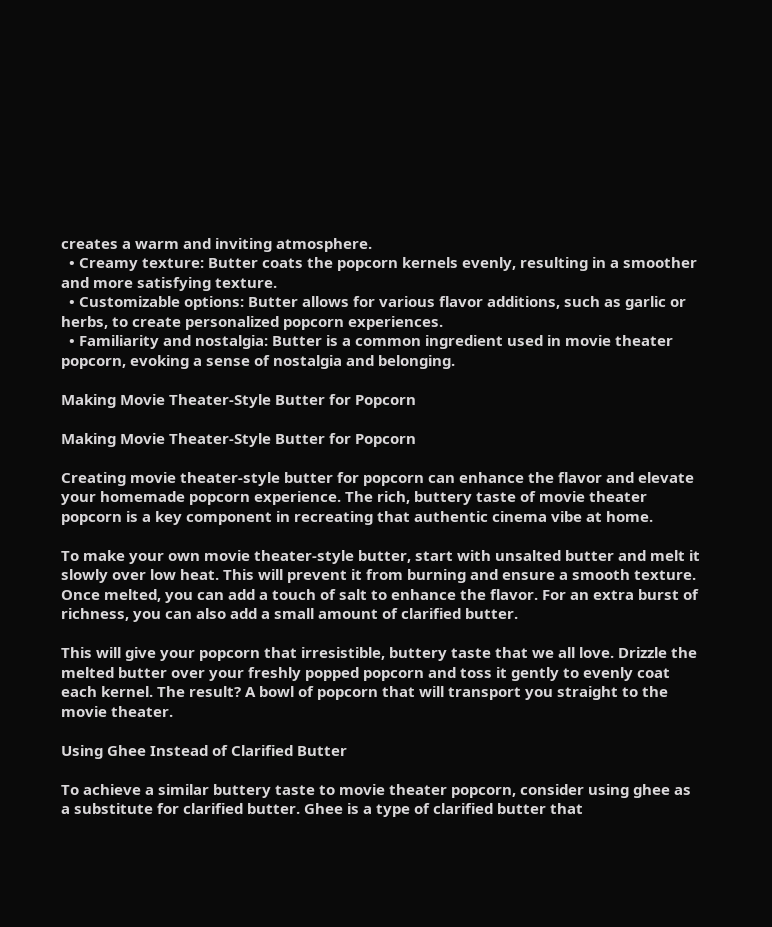creates a warm and inviting atmosphere.
  • Creamy texture: Butter coats the popcorn kernels evenly, resulting in a smoother and more satisfying texture.
  • Customizable options: Butter allows for various flavor additions, such as garlic or herbs, to create personalized popcorn experiences.
  • Familiarity and nostalgia: Butter is a common ingredient used in movie theater popcorn, evoking a sense of nostalgia and belonging.

Making Movie Theater-Style Butter for Popcorn

Making Movie Theater-Style Butter for Popcorn

Creating movie theater-style butter for popcorn can enhance the flavor and elevate your homemade popcorn experience. The rich, buttery taste of movie theater popcorn is a key component in recreating that authentic cinema vibe at home.

To make your own movie theater-style butter, start with unsalted butter and melt it slowly over low heat. This will prevent it from burning and ensure a smooth texture. Once melted, you can add a touch of salt to enhance the flavor. For an extra burst of richness, you can also add a small amount of clarified butter.

This will give your popcorn that irresistible, buttery taste that we all love. Drizzle the melted butter over your freshly popped popcorn and toss it gently to evenly coat each kernel. The result? A bowl of popcorn that will transport you straight to the movie theater.

Using Ghee Instead of Clarified Butter

To achieve a similar buttery taste to movie theater popcorn, consider using ghee as a substitute for clarified butter. Ghee is a type of clarified butter that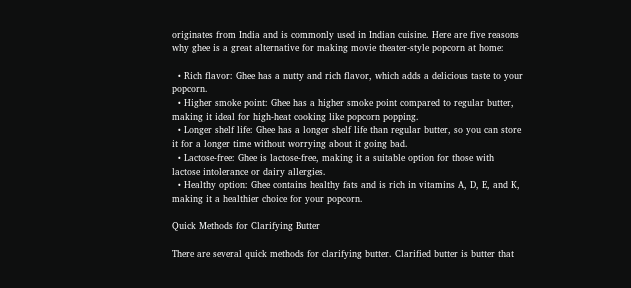originates from India and is commonly used in Indian cuisine. Here are five reasons why ghee is a great alternative for making movie theater-style popcorn at home:

  • Rich flavor: Ghee has a nutty and rich flavor, which adds a delicious taste to your popcorn.
  • Higher smoke point: Ghee has a higher smoke point compared to regular butter, making it ideal for high-heat cooking like popcorn popping.
  • Longer shelf life: Ghee has a longer shelf life than regular butter, so you can store it for a longer time without worrying about it going bad.
  • Lactose-free: Ghee is lactose-free, making it a suitable option for those with lactose intolerance or dairy allergies.
  • Healthy option: Ghee contains healthy fats and is rich in vitamins A, D, E, and K, making it a healthier choice for your popcorn.

Quick Methods for Clarifying Butter

There are several quick methods for clarifying butter. Clarified butter is butter that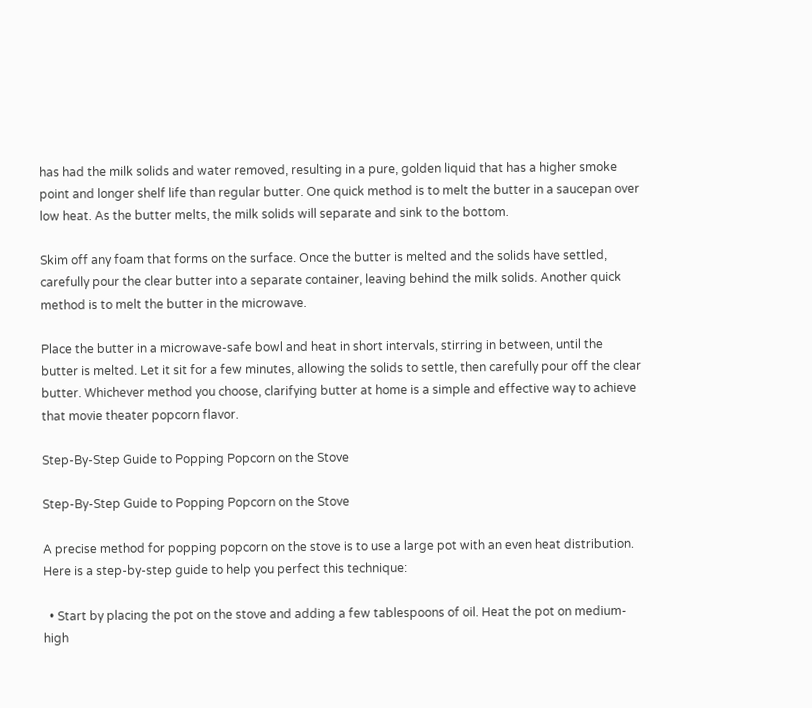has had the milk solids and water removed, resulting in a pure, golden liquid that has a higher smoke point and longer shelf life than regular butter. One quick method is to melt the butter in a saucepan over low heat. As the butter melts, the milk solids will separate and sink to the bottom.

Skim off any foam that forms on the surface. Once the butter is melted and the solids have settled, carefully pour the clear butter into a separate container, leaving behind the milk solids. Another quick method is to melt the butter in the microwave.

Place the butter in a microwave-safe bowl and heat in short intervals, stirring in between, until the butter is melted. Let it sit for a few minutes, allowing the solids to settle, then carefully pour off the clear butter. Whichever method you choose, clarifying butter at home is a simple and effective way to achieve that movie theater popcorn flavor.

Step-By-Step Guide to Popping Popcorn on the Stove

Step-By-Step Guide to Popping Popcorn on the Stove

A precise method for popping popcorn on the stove is to use a large pot with an even heat distribution. Here is a step-by-step guide to help you perfect this technique:

  • Start by placing the pot on the stove and adding a few tablespoons of oil. Heat the pot on medium-high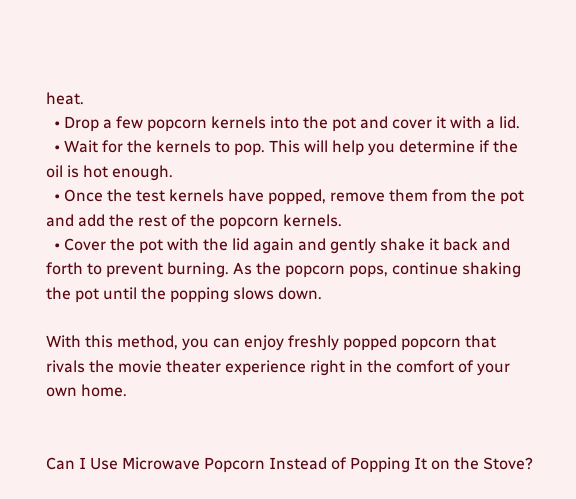heat.
  • Drop a few popcorn kernels into the pot and cover it with a lid.
  • Wait for the kernels to pop. This will help you determine if the oil is hot enough.
  • Once the test kernels have popped, remove them from the pot and add the rest of the popcorn kernels.
  • Cover the pot with the lid again and gently shake it back and forth to prevent burning. As the popcorn pops, continue shaking the pot until the popping slows down.

With this method, you can enjoy freshly popped popcorn that rivals the movie theater experience right in the comfort of your own home.


Can I Use Microwave Popcorn Instead of Popping It on the Stove?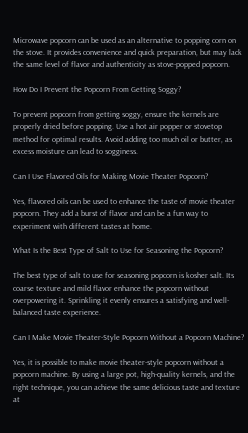Microwave popcorn can be used as an alternative to popping corn on the stove. It provides convenience and quick preparation, but may lack the same level of flavor and authenticity as stove-popped popcorn.

How Do I Prevent the Popcorn From Getting Soggy?

To prevent popcorn from getting soggy, ensure the kernels are properly dried before popping. Use a hot air popper or stovetop method for optimal results. Avoid adding too much oil or butter, as excess moisture can lead to sogginess.

Can I Use Flavored Oils for Making Movie Theater Popcorn?

Yes, flavored oils can be used to enhance the taste of movie theater popcorn. They add a burst of flavor and can be a fun way to experiment with different tastes at home.

What Is the Best Type of Salt to Use for Seasoning the Popcorn?

The best type of salt to use for seasoning popcorn is kosher salt. Its coarse texture and mild flavor enhance the popcorn without overpowering it. Sprinkling it evenly ensures a satisfying and well-balanced taste experience.

Can I Make Movie Theater-Style Popcorn Without a Popcorn Machine?

Yes, it is possible to make movie theater-style popcorn without a popcorn machine. By using a large pot, high-quality kernels, and the right technique, you can achieve the same delicious taste and texture at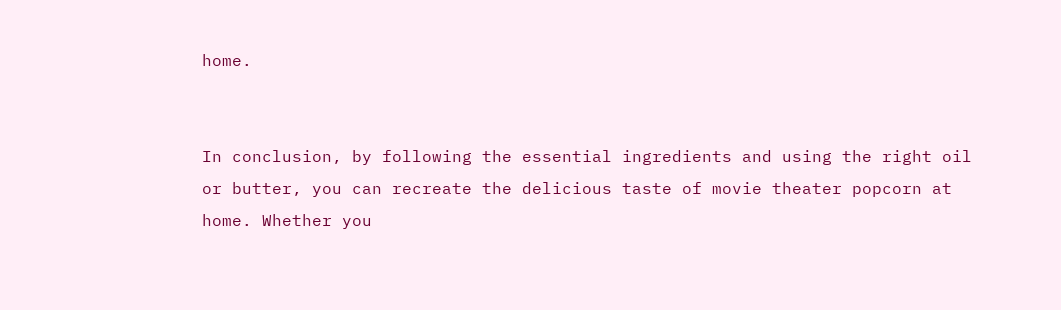home.


In conclusion, by following the essential ingredients and using the right oil or butter, you can recreate the delicious taste of movie theater popcorn at home. Whether you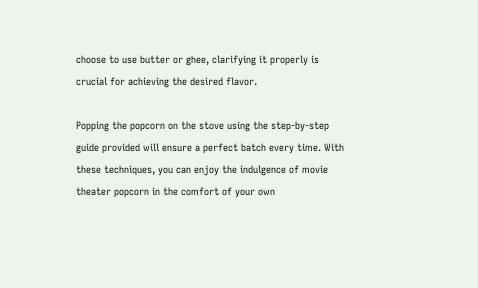choose to use butter or ghee, clarifying it properly is crucial for achieving the desired flavor.

Popping the popcorn on the stove using the step-by-step guide provided will ensure a perfect batch every time. With these techniques, you can enjoy the indulgence of movie theater popcorn in the comfort of your own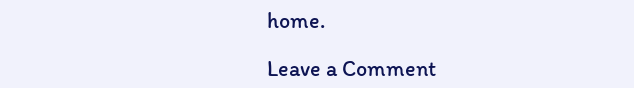home.

Leave a Comment